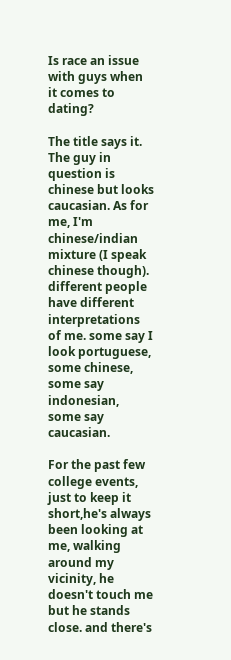Is race an issue with guys when it comes to dating?

The title says it. The guy in question is chinese but looks caucasian. As for me, I'm chinese/indian mixture (I speak chinese though). different people have different interpretations of me. some say I look portuguese, some chinese, some say indonesian, some say caucasian.

For the past few college events, just to keep it short,he's always been looking at me, walking around my vicinity, he doesn't touch me but he stands close. and there's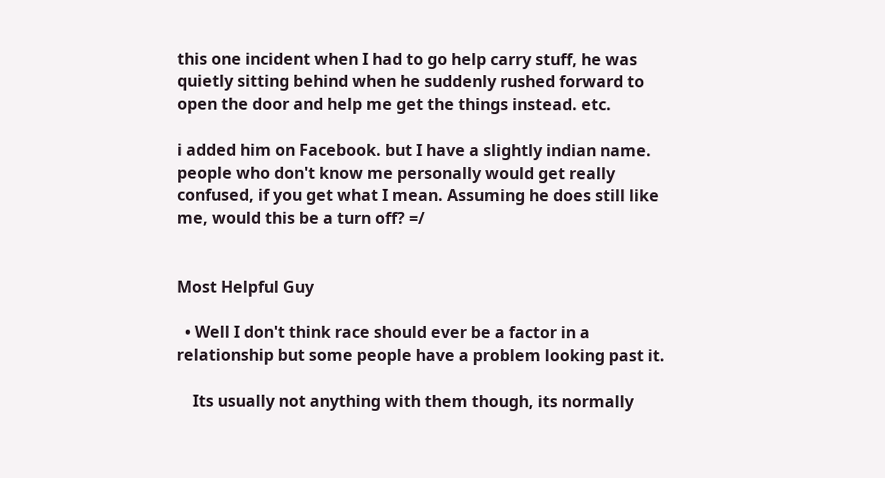this one incident when I had to go help carry stuff, he was quietly sitting behind when he suddenly rushed forward to open the door and help me get the things instead. etc.

i added him on Facebook. but I have a slightly indian name. people who don't know me personally would get really confused, if you get what I mean. Assuming he does still like me, would this be a turn off? =/


Most Helpful Guy

  • Well I don't think race should ever be a factor in a relationship but some people have a problem looking past it.

    Its usually not anything with them though, its normally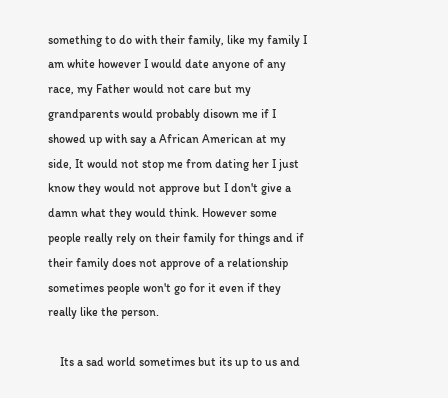something to do with their family, like my family I am white however I would date anyone of any race, my Father would not care but my grandparents would probably disown me if I showed up with say a African American at my side, It would not stop me from dating her I just know they would not approve but I don't give a damn what they would think. However some people really rely on their family for things and if their family does not approve of a relationship sometimes people won't go for it even if they really like the person.

    Its a sad world sometimes but its up to us and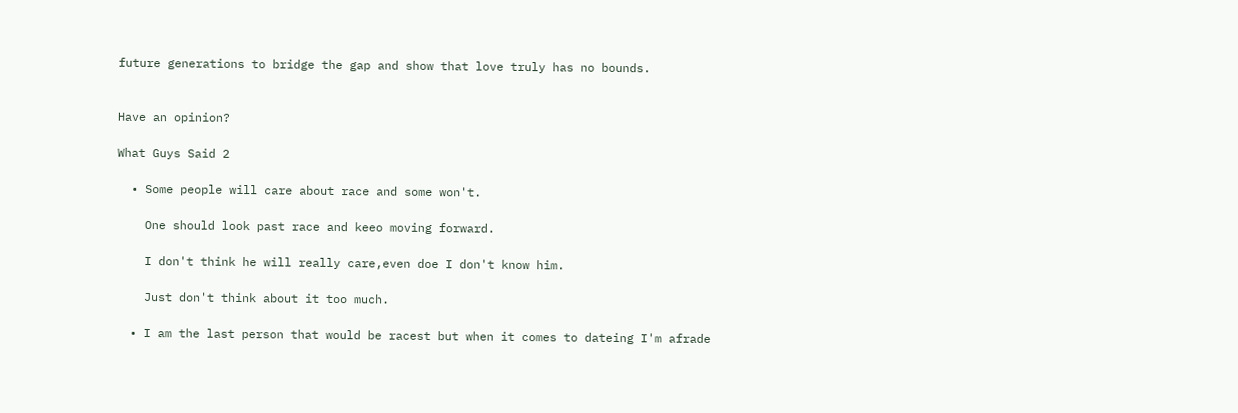future generations to bridge the gap and show that love truly has no bounds.


Have an opinion?

What Guys Said 2

  • Some people will care about race and some won't.

    One should look past race and keeo moving forward.

    I don't think he will really care,even doe I don't know him.

    Just don't think about it too much.

  • I am the last person that would be racest but when it comes to dateing I'm afrade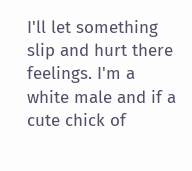I'll let something slip and hurt there feelings. I'm a white male and if a cute chick of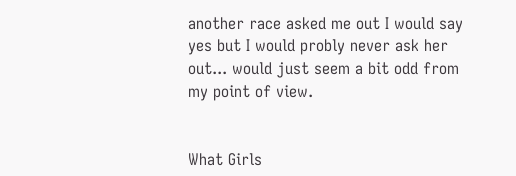another race asked me out I would say yes but I would probly never ask her out... would just seem a bit odd from my point of view.


What Girls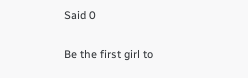Said 0

Be the first girl to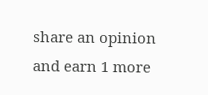share an opinion
and earn 1 more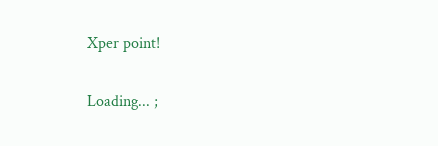Xper point!

Loading... ;